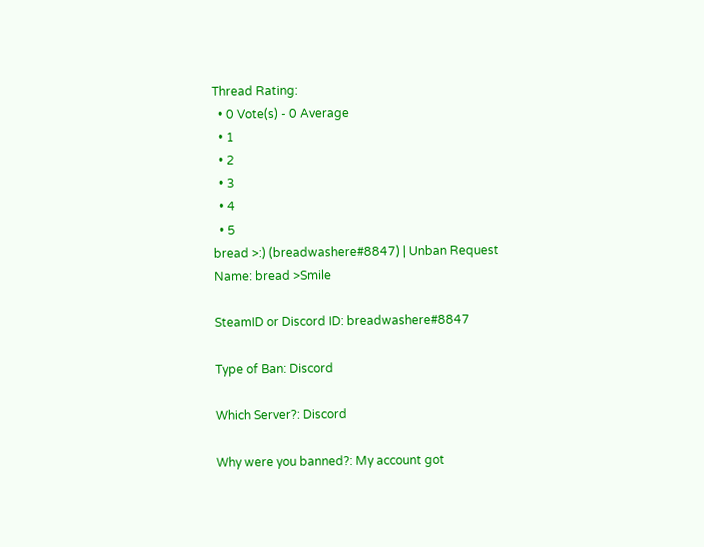Thread Rating:
  • 0 Vote(s) - 0 Average
  • 1
  • 2
  • 3
  • 4
  • 5
bread >:) (breadwashere#8847) | Unban Request
Name: bread >Smile

SteamID or Discord ID: breadwashere#8847

Type of Ban: Discord

Which Server?: Discord

Why were you banned?: My account got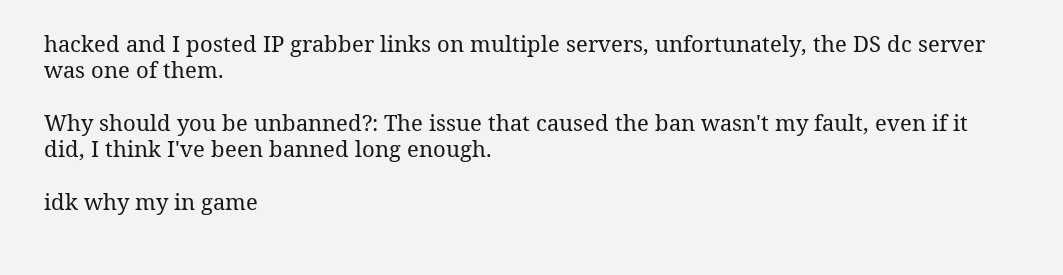hacked and I posted IP grabber links on multiple servers, unfortunately, the DS dc server was one of them.

Why should you be unbanned?: The issue that caused the ban wasn't my fault, even if it did, I think I've been banned long enough.

idk why my in game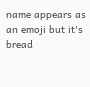name appears as an emoji but it's bread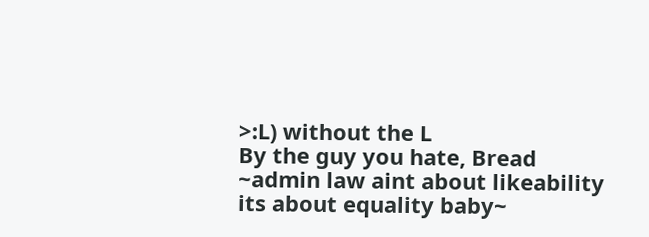>:L) without the L
By the guy you hate, Bread
~admin law aint about likeability its about equality baby~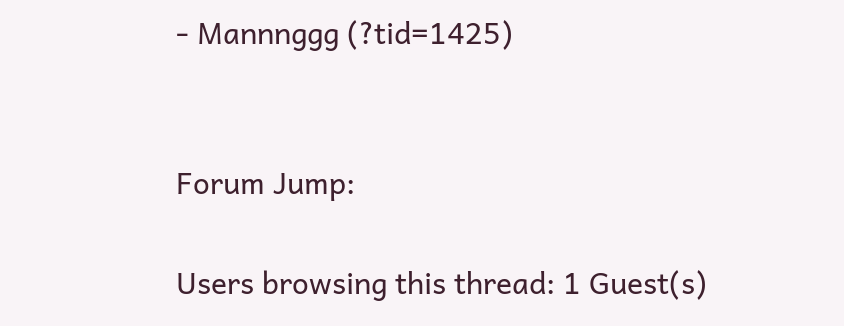- Mannnggg (?tid=1425)


Forum Jump:

Users browsing this thread: 1 Guest(s)